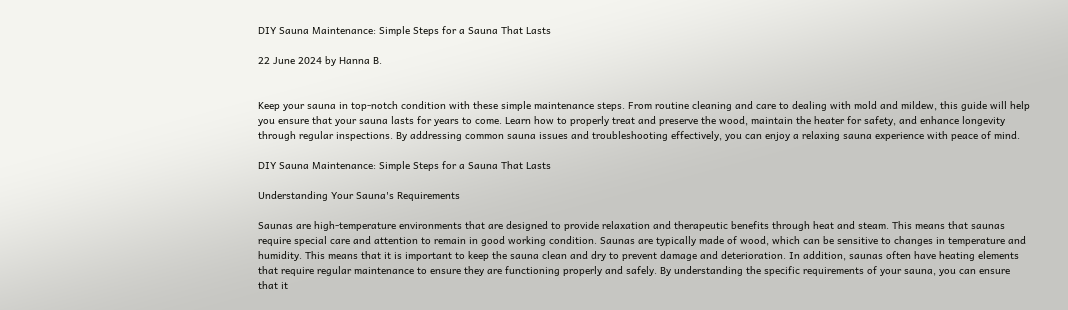DIY Sauna Maintenance: Simple Steps for a Sauna That Lasts

22 June 2024 by Hanna B.


Keep your sauna in top-notch condition with these simple maintenance steps. From routine cleaning and care to dealing with mold and mildew, this guide will help you ensure that your sauna lasts for years to come. Learn how to properly treat and preserve the wood, maintain the heater for safety, and enhance longevity through regular inspections. By addressing common sauna issues and troubleshooting effectively, you can enjoy a relaxing sauna experience with peace of mind.

DIY Sauna Maintenance: Simple Steps for a Sauna That Lasts

Understanding Your Sauna's Requirements

Saunas are high-temperature environments that are designed to provide relaxation and therapeutic benefits through heat and steam. This means that saunas require special care and attention to remain in good working condition. Saunas are typically made of wood, which can be sensitive to changes in temperature and humidity. This means that it is important to keep the sauna clean and dry to prevent damage and deterioration. In addition, saunas often have heating elements that require regular maintenance to ensure they are functioning properly and safely. By understanding the specific requirements of your sauna, you can ensure that it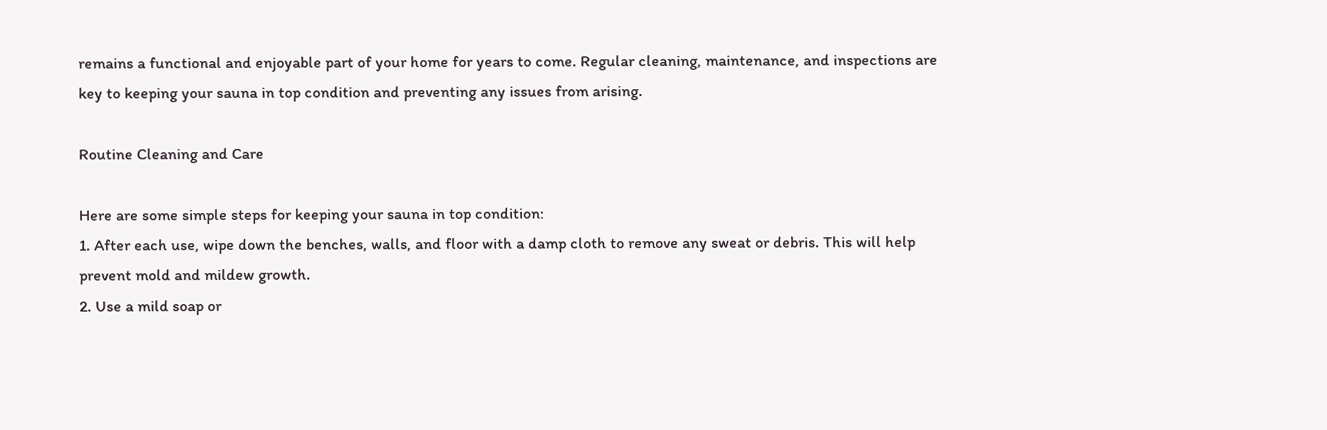remains a functional and enjoyable part of your home for years to come. Regular cleaning, maintenance, and inspections are key to keeping your sauna in top condition and preventing any issues from arising.

Routine Cleaning and Care

Here are some simple steps for keeping your sauna in top condition:
1. After each use, wipe down the benches, walls, and floor with a damp cloth to remove any sweat or debris. This will help prevent mold and mildew growth.
2. Use a mild soap or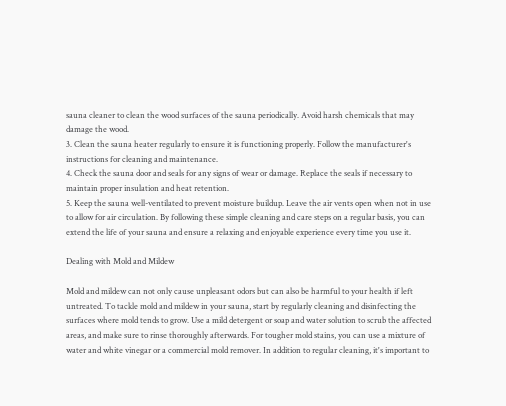sauna cleaner to clean the wood surfaces of the sauna periodically. Avoid harsh chemicals that may damage the wood.
3. Clean the sauna heater regularly to ensure it is functioning properly. Follow the manufacturer's instructions for cleaning and maintenance.
4. Check the sauna door and seals for any signs of wear or damage. Replace the seals if necessary to maintain proper insulation and heat retention.
5. Keep the sauna well-ventilated to prevent moisture buildup. Leave the air vents open when not in use to allow for air circulation. By following these simple cleaning and care steps on a regular basis, you can extend the life of your sauna and ensure a relaxing and enjoyable experience every time you use it.

Dealing with Mold and Mildew

Mold and mildew can not only cause unpleasant odors but can also be harmful to your health if left untreated. To tackle mold and mildew in your sauna, start by regularly cleaning and disinfecting the surfaces where mold tends to grow. Use a mild detergent or soap and water solution to scrub the affected areas, and make sure to rinse thoroughly afterwards. For tougher mold stains, you can use a mixture of water and white vinegar or a commercial mold remover. In addition to regular cleaning, it's important to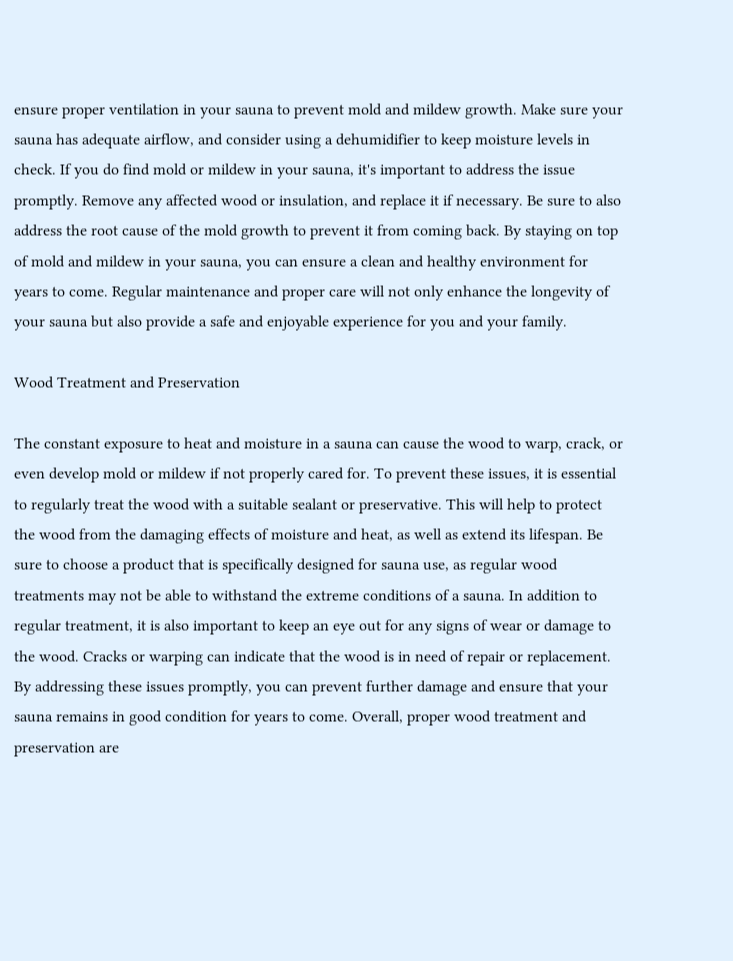ensure proper ventilation in your sauna to prevent mold and mildew growth. Make sure your sauna has adequate airflow, and consider using a dehumidifier to keep moisture levels in check. If you do find mold or mildew in your sauna, it's important to address the issue promptly. Remove any affected wood or insulation, and replace it if necessary. Be sure to also address the root cause of the mold growth to prevent it from coming back. By staying on top of mold and mildew in your sauna, you can ensure a clean and healthy environment for years to come. Regular maintenance and proper care will not only enhance the longevity of your sauna but also provide a safe and enjoyable experience for you and your family.

Wood Treatment and Preservation

The constant exposure to heat and moisture in a sauna can cause the wood to warp, crack, or even develop mold or mildew if not properly cared for. To prevent these issues, it is essential to regularly treat the wood with a suitable sealant or preservative. This will help to protect the wood from the damaging effects of moisture and heat, as well as extend its lifespan. Be sure to choose a product that is specifically designed for sauna use, as regular wood treatments may not be able to withstand the extreme conditions of a sauna. In addition to regular treatment, it is also important to keep an eye out for any signs of wear or damage to the wood. Cracks or warping can indicate that the wood is in need of repair or replacement. By addressing these issues promptly, you can prevent further damage and ensure that your sauna remains in good condition for years to come. Overall, proper wood treatment and preservation are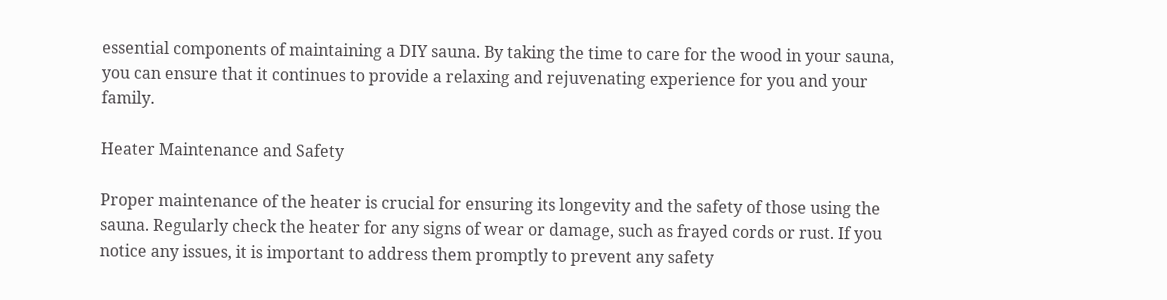essential components of maintaining a DIY sauna. By taking the time to care for the wood in your sauna, you can ensure that it continues to provide a relaxing and rejuvenating experience for you and your family.

Heater Maintenance and Safety

Proper maintenance of the heater is crucial for ensuring its longevity and the safety of those using the sauna. Regularly check the heater for any signs of wear or damage, such as frayed cords or rust. If you notice any issues, it is important to address them promptly to prevent any safety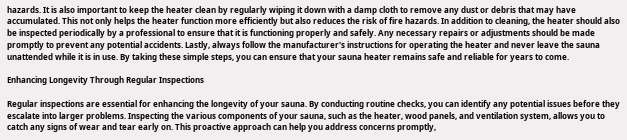hazards. It is also important to keep the heater clean by regularly wiping it down with a damp cloth to remove any dust or debris that may have accumulated. This not only helps the heater function more efficiently but also reduces the risk of fire hazards. In addition to cleaning, the heater should also be inspected periodically by a professional to ensure that it is functioning properly and safely. Any necessary repairs or adjustments should be made promptly to prevent any potential accidents. Lastly, always follow the manufacturer's instructions for operating the heater and never leave the sauna unattended while it is in use. By taking these simple steps, you can ensure that your sauna heater remains safe and reliable for years to come.

Enhancing Longevity Through Regular Inspections

Regular inspections are essential for enhancing the longevity of your sauna. By conducting routine checks, you can identify any potential issues before they escalate into larger problems. Inspecting the various components of your sauna, such as the heater, wood panels, and ventilation system, allows you to catch any signs of wear and tear early on. This proactive approach can help you address concerns promptly,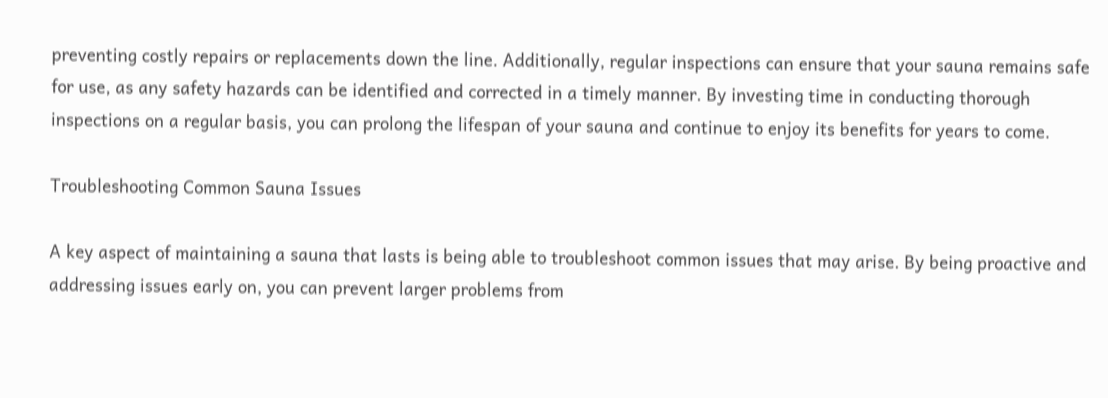preventing costly repairs or replacements down the line. Additionally, regular inspections can ensure that your sauna remains safe for use, as any safety hazards can be identified and corrected in a timely manner. By investing time in conducting thorough inspections on a regular basis, you can prolong the lifespan of your sauna and continue to enjoy its benefits for years to come.

Troubleshooting Common Sauna Issues

A key aspect of maintaining a sauna that lasts is being able to troubleshoot common issues that may arise. By being proactive and addressing issues early on, you can prevent larger problems from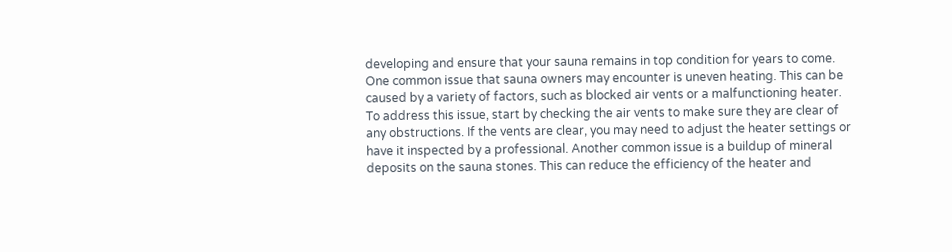developing and ensure that your sauna remains in top condition for years to come. One common issue that sauna owners may encounter is uneven heating. This can be caused by a variety of factors, such as blocked air vents or a malfunctioning heater. To address this issue, start by checking the air vents to make sure they are clear of any obstructions. If the vents are clear, you may need to adjust the heater settings or have it inspected by a professional. Another common issue is a buildup of mineral deposits on the sauna stones. This can reduce the efficiency of the heater and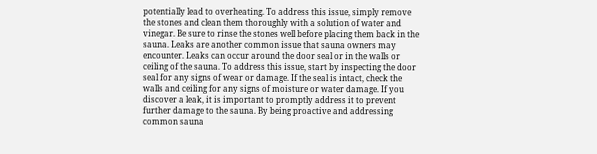potentially lead to overheating. To address this issue, simply remove the stones and clean them thoroughly with a solution of water and vinegar. Be sure to rinse the stones well before placing them back in the sauna. Leaks are another common issue that sauna owners may encounter. Leaks can occur around the door seal or in the walls or ceiling of the sauna. To address this issue, start by inspecting the door seal for any signs of wear or damage. If the seal is intact, check the walls and ceiling for any signs of moisture or water damage. If you discover a leak, it is important to promptly address it to prevent further damage to the sauna. By being proactive and addressing common sauna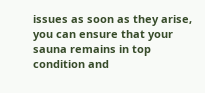issues as soon as they arise, you can ensure that your sauna remains in top condition and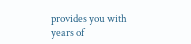provides you with years of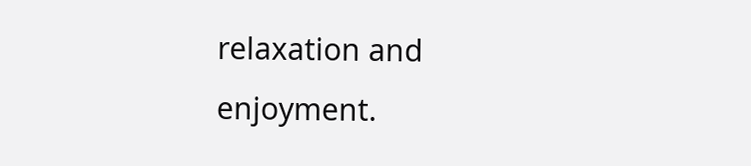relaxation and enjoyment.